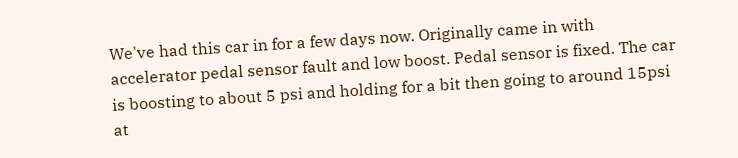We've had this car in for a few days now. Originally came in with accelerator pedal sensor fault and low boost. Pedal sensor is fixed. The car is boosting to about 5 psi and holding for a bit then going to around 15psi at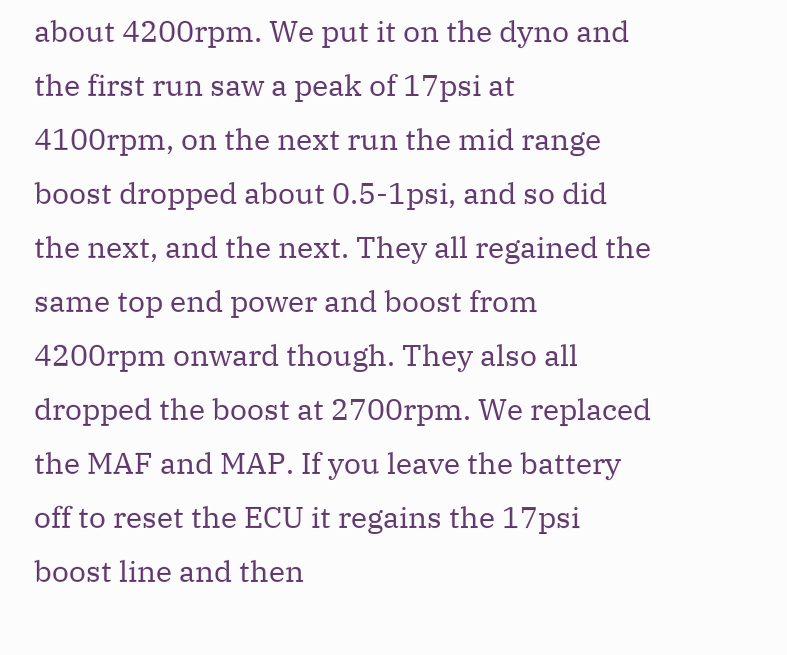about 4200rpm. We put it on the dyno and the first run saw a peak of 17psi at 4100rpm, on the next run the mid range boost dropped about 0.5-1psi, and so did the next, and the next. They all regained the same top end power and boost from 4200rpm onward though. They also all dropped the boost at 2700rpm. We replaced the MAF and MAP. If you leave the battery off to reset the ECU it regains the 17psi boost line and then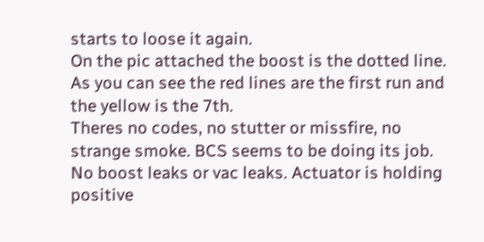starts to loose it again.
On the pic attached the boost is the dotted line. As you can see the red lines are the first run and the yellow is the 7th.
Theres no codes, no stutter or missfire, no strange smoke. BCS seems to be doing its job. No boost leaks or vac leaks. Actuator is holding positive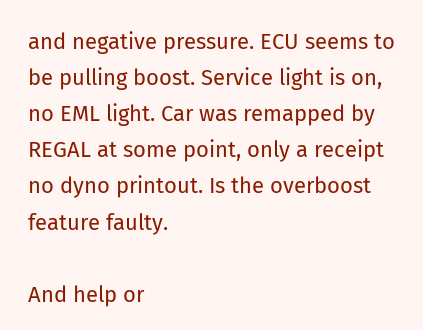and negative pressure. ECU seems to be pulling boost. Service light is on, no EML light. Car was remapped by REGAL at some point, only a receipt no dyno printout. Is the overboost feature faulty.

And help or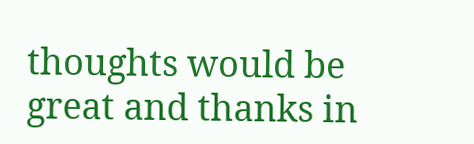thoughts would be great and thanks in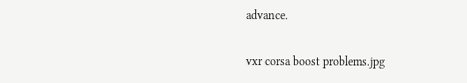advance.

vxr corsa boost problems.jpg